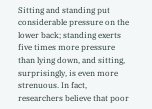Sitting and standing put considerable pressure on the lower back; standing exerts five times more pressure than lying down, and sitting, surprisingly, is even more strenuous. In fact, researchers believe that poor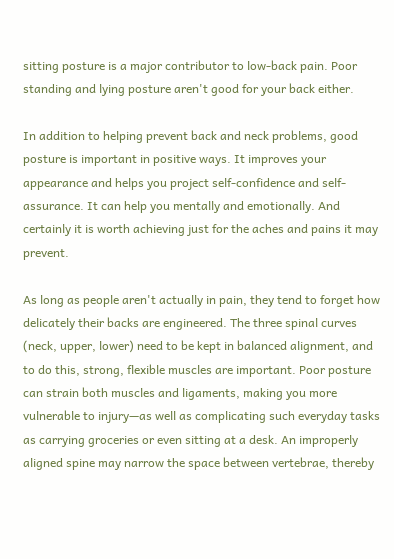sitting posture is a major contributor to low-back pain. Poor standing and lying posture aren't good for your back either.

In addition to helping prevent back and neck problems, good posture is important in positive ways. It improves your appearance and helps you project self-confidence and self-assurance. It can help you mentally and emotionally. And certainly it is worth achieving just for the aches and pains it may prevent.

As long as people aren't actually in pain, they tend to forget how delicately their backs are engineered. The three spinal curves (neck, upper, lower) need to be kept in balanced alignment, and to do this, strong, flexible muscles are important. Poor posture can strain both muscles and ligaments, making you more vulnerable to injury—as well as complicating such everyday tasks as carrying groceries or even sitting at a desk. An improperly aligned spine may narrow the space between vertebrae, thereby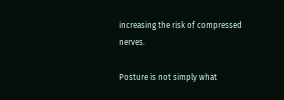increasing the risk of compressed nerves.

Posture is not simply what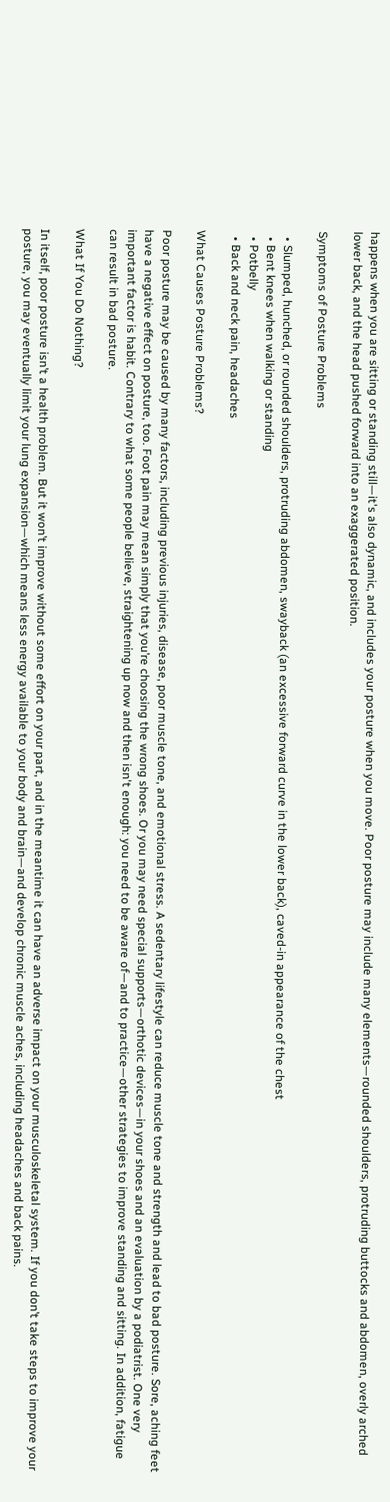happens when you are sitting or standing still—it's also dynamic, and includes your posture when you move. Poor posture may include many elements—rounded shoulders, protruding buttocks and abdomen, overly arched lower back, and the head pushed forward into an exaggerated position.

Symptoms of Posture Problems

  • Slumped, hunched, or rounded shoulders, protruding abdomen, swayback (an excessive forward curve in the lower back), caved-in appearance of the chest
  • Bent knees when walking or standing
  • Potbelly
  • Back and neck pain, headaches

What Causes Posture Problems?

Poor posture may be caused by many factors, including previous injuries, disease, poor muscle tone, and emotional stress. A sedentary lifestyle can reduce muscle tone and strength and lead to bad posture. Sore, aching feet have a negative effect on posture, too. Foot pain may mean simply that you’re choosing the wrong shoes. Or you may need special supports—orthotic devices—in your shoes and an evaluation by a podiatrist. One very important factor is habit. Contrary to what some people believe, straightening up now and then isn't enough: you need to be aware of—and to practice—other strategies to improve standing and sitting. In addition, fatigue can result in bad posture.

What If You Do Nothing?

In itself, poor posture isn’t a health problem. But it won’t improve without some effort on your part, and in the meantime it can have an adverse impact on your musculoskeletal system. If you don’t take steps to improve your posture, you may eventually limit your lung expansion—which means less energy available to your body and brain—and develop chronic muscle aches, including headaches and back pains.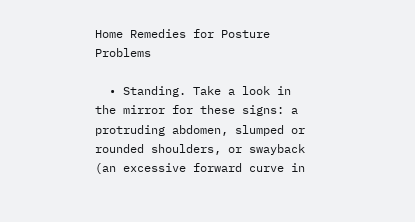Home Remedies for Posture Problems

  • Standing. Take a look in the mirror for these signs: a protruding abdomen, slumped or rounded shoulders, or swayback (an excessive forward curve in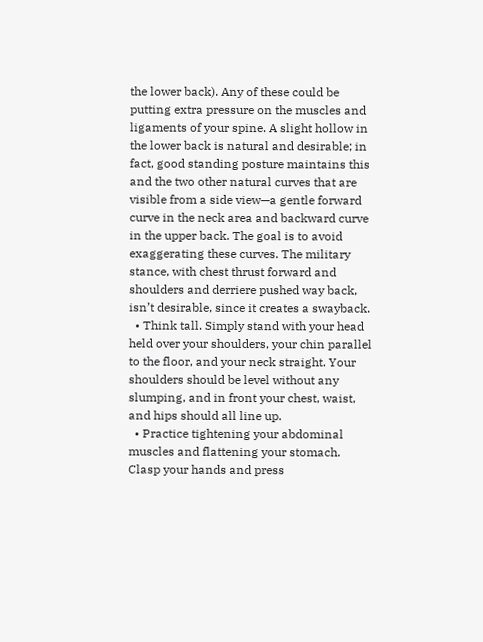the lower back). Any of these could be putting extra pressure on the muscles and ligaments of your spine. A slight hollow in the lower back is natural and desirable; in fact, good standing posture maintains this and the two other natural curves that are visible from a side view—a gentle forward curve in the neck area and backward curve in the upper back. The goal is to avoid exaggerating these curves. The military stance, with chest thrust forward and shoulders and derriere pushed way back, isn’t desirable, since it creates a swayback.
  • Think tall. Simply stand with your head held over your shoulders, your chin parallel to the floor, and your neck straight. Your shoulders should be level without any slumping, and in front your chest, waist, and hips should all line up.
  • Practice tightening your abdominal muscles and flattening your stomach. Clasp your hands and press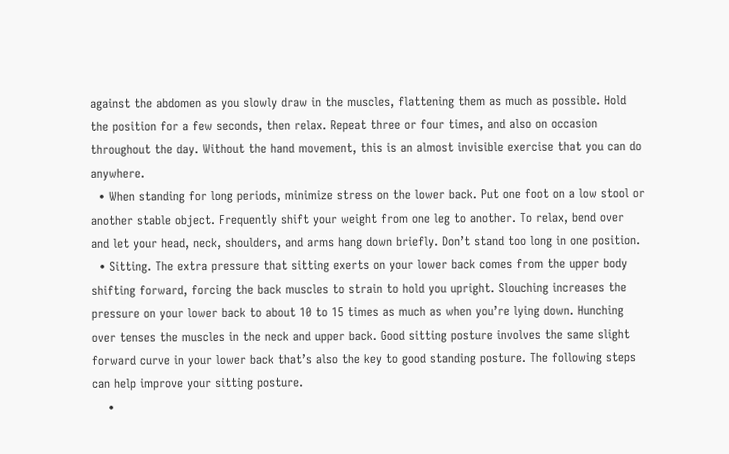against the abdomen as you slowly draw in the muscles, flattening them as much as possible. Hold the position for a few seconds, then relax. Repeat three or four times, and also on occasion throughout the day. Without the hand movement, this is an almost invisible exercise that you can do anywhere.
  • When standing for long periods, minimize stress on the lower back. Put one foot on a low stool or another stable object. Frequently shift your weight from one leg to another. To relax, bend over and let your head, neck, shoulders, and arms hang down briefly. Don’t stand too long in one position.
  • Sitting. The extra pressure that sitting exerts on your lower back comes from the upper body shifting forward, forcing the back muscles to strain to hold you upright. Slouching increases the pressure on your lower back to about 10 to 15 times as much as when you’re lying down. Hunching over tenses the muscles in the neck and upper back. Good sitting posture involves the same slight forward curve in your lower back that’s also the key to good standing posture. The following steps can help improve your sitting posture.
    •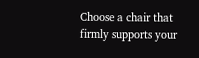Choose a chair that firmly supports your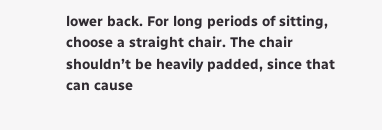lower back. For long periods of sitting, choose a straight chair. The chair shouldn’t be heavily padded, since that can cause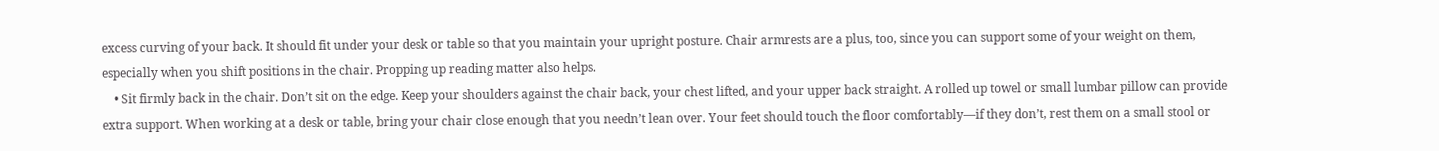excess curving of your back. It should fit under your desk or table so that you maintain your upright posture. Chair armrests are a plus, too, since you can support some of your weight on them, especially when you shift positions in the chair. Propping up reading matter also helps.
    • Sit firmly back in the chair. Don’t sit on the edge. Keep your shoulders against the chair back, your chest lifted, and your upper back straight. A rolled up towel or small lumbar pillow can provide extra support. When working at a desk or table, bring your chair close enough that you needn’t lean over. Your feet should touch the floor comfortably—if they don’t, rest them on a small stool or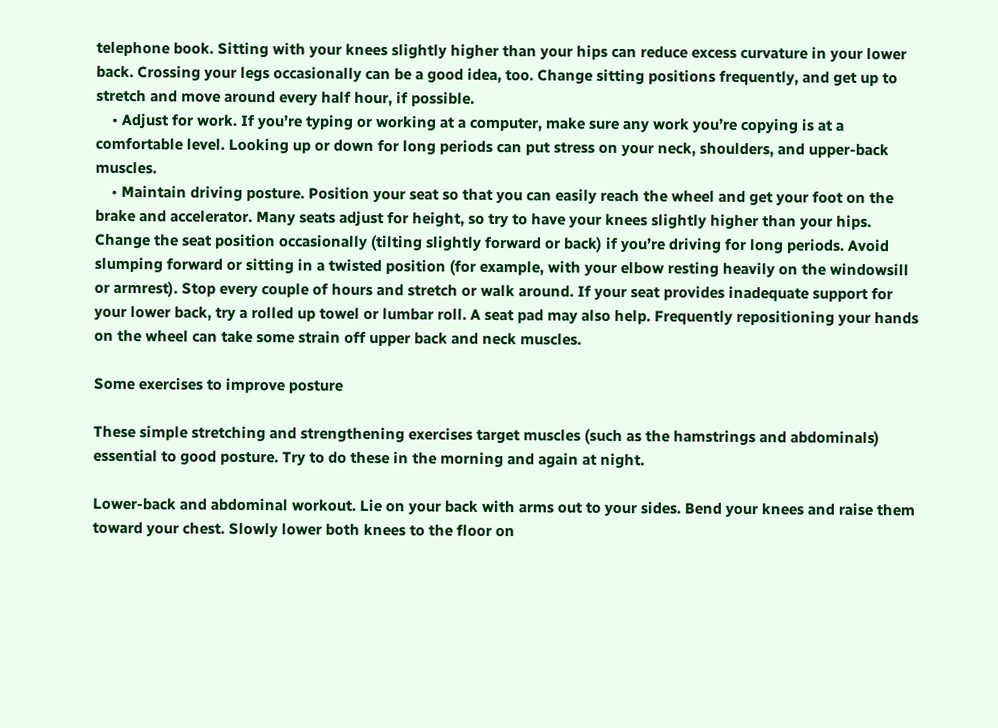telephone book. Sitting with your knees slightly higher than your hips can reduce excess curvature in your lower back. Crossing your legs occasionally can be a good idea, too. Change sitting positions frequently, and get up to stretch and move around every half hour, if possible.
    • Adjust for work. If you’re typing or working at a computer, make sure any work you’re copying is at a comfortable level. Looking up or down for long periods can put stress on your neck, shoulders, and upper-back muscles.
    • Maintain driving posture. Position your seat so that you can easily reach the wheel and get your foot on the brake and accelerator. Many seats adjust for height, so try to have your knees slightly higher than your hips. Change the seat position occasionally (tilting slightly forward or back) if you’re driving for long periods. Avoid slumping forward or sitting in a twisted position (for example, with your elbow resting heavily on the windowsill or armrest). Stop every couple of hours and stretch or walk around. If your seat provides inadequate support for your lower back, try a rolled up towel or lumbar roll. A seat pad may also help. Frequently repositioning your hands on the wheel can take some strain off upper back and neck muscles.

Some exercises to improve posture

These simple stretching and strengthening exercises target muscles (such as the hamstrings and abdominals) essential to good posture. Try to do these in the morning and again at night.

Lower-back and abdominal workout. Lie on your back with arms out to your sides. Bend your knees and raise them toward your chest. Slowly lower both knees to the floor on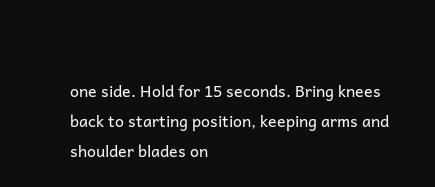one side. Hold for 15 seconds. Bring knees back to starting position, keeping arms and shoulder blades on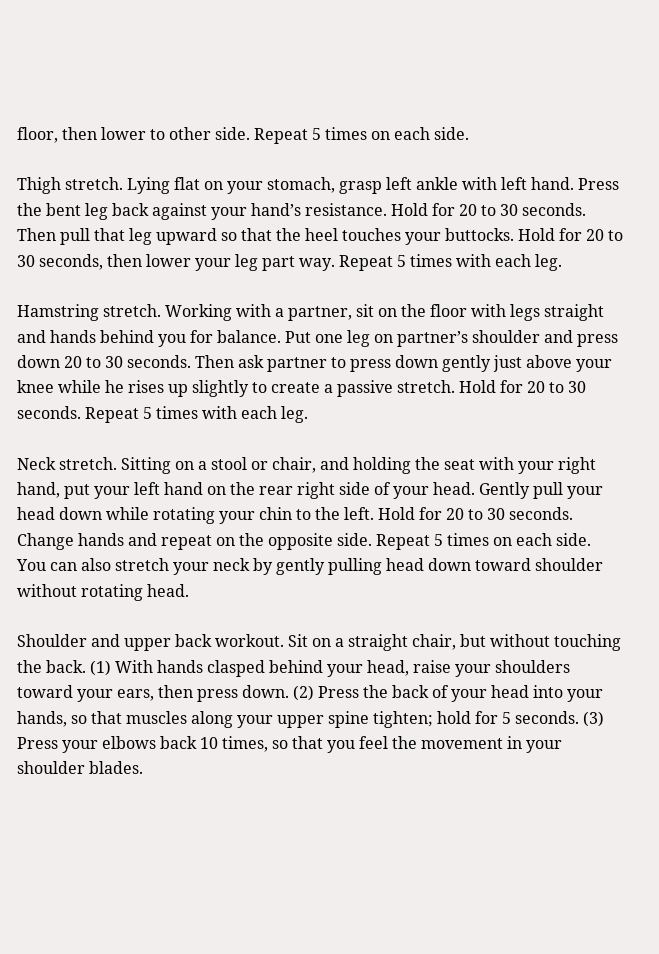floor, then lower to other side. Repeat 5 times on each side.

Thigh stretch. Lying flat on your stomach, grasp left ankle with left hand. Press the bent leg back against your hand’s resistance. Hold for 20 to 30 seconds. Then pull that leg upward so that the heel touches your buttocks. Hold for 20 to 30 seconds, then lower your leg part way. Repeat 5 times with each leg.

Hamstring stretch. Working with a partner, sit on the floor with legs straight and hands behind you for balance. Put one leg on partner’s shoulder and press down 20 to 30 seconds. Then ask partner to press down gently just above your knee while he rises up slightly to create a passive stretch. Hold for 20 to 30 seconds. Repeat 5 times with each leg.

Neck stretch. Sitting on a stool or chair, and holding the seat with your right hand, put your left hand on the rear right side of your head. Gently pull your head down while rotating your chin to the left. Hold for 20 to 30 seconds. Change hands and repeat on the opposite side. Repeat 5 times on each side. You can also stretch your neck by gently pulling head down toward shoulder without rotating head.

Shoulder and upper back workout. Sit on a straight chair, but without touching the back. (1) With hands clasped behind your head, raise your shoulders toward your ears, then press down. (2) Press the back of your head into your hands, so that muscles along your upper spine tighten; hold for 5 seconds. (3) Press your elbows back 10 times, so that you feel the movement in your shoulder blades.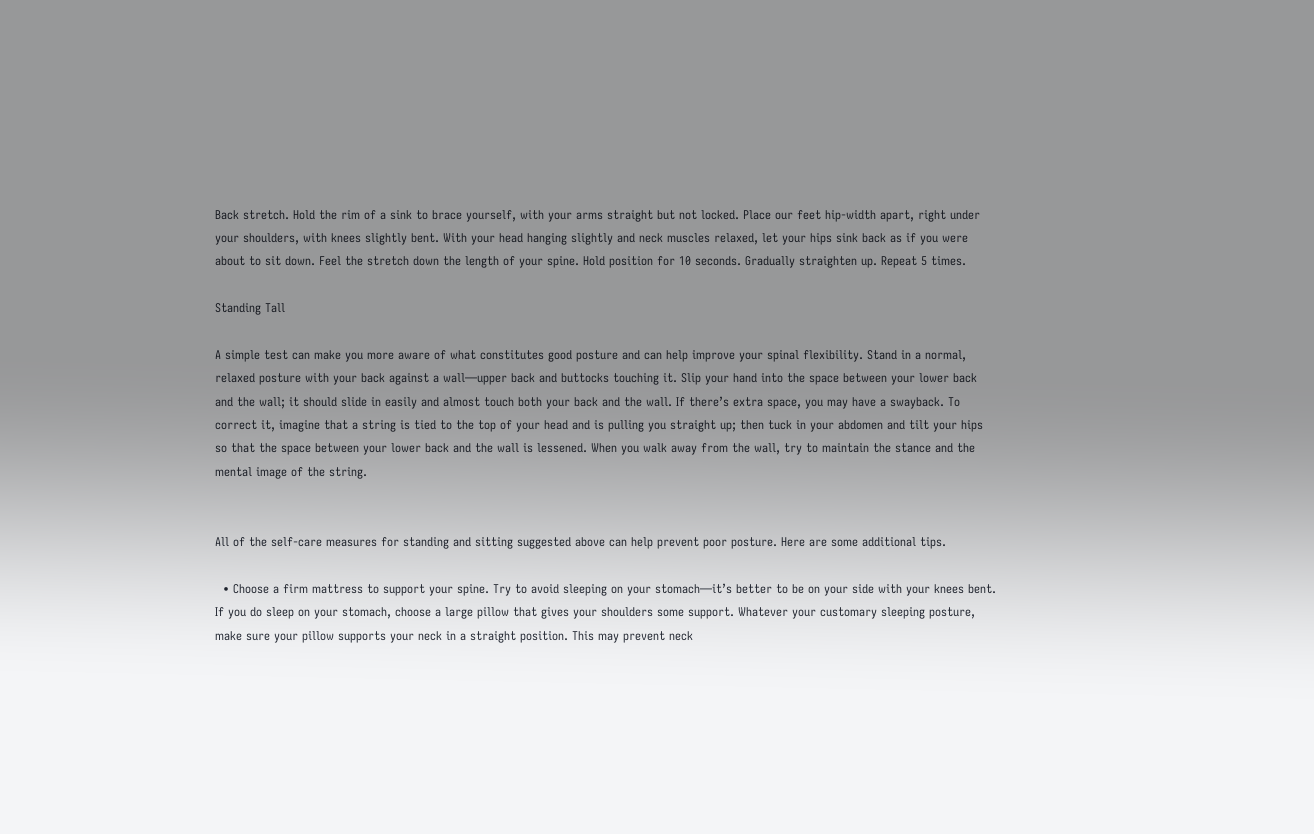Back stretch. Hold the rim of a sink to brace yourself, with your arms straight but not locked. Place our feet hip-width apart, right under your shoulders, with knees slightly bent. With your head hanging slightly and neck muscles relaxed, let your hips sink back as if you were about to sit down. Feel the stretch down the length of your spine. Hold position for 10 seconds. Gradually straighten up. Repeat 5 times.

Standing Tall

A simple test can make you more aware of what constitutes good posture and can help improve your spinal flexibility. Stand in a normal, relaxed posture with your back against a wall—upper back and buttocks touching it. Slip your hand into the space between your lower back and the wall; it should slide in easily and almost touch both your back and the wall. If there’s extra space, you may have a swayback. To correct it, imagine that a string is tied to the top of your head and is pulling you straight up; then tuck in your abdomen and tilt your hips so that the space between your lower back and the wall is lessened. When you walk away from the wall, try to maintain the stance and the mental image of the string.


All of the self-care measures for standing and sitting suggested above can help prevent poor posture. Here are some additional tips.

  • Choose a firm mattress to support your spine. Try to avoid sleeping on your stomach—it’s better to be on your side with your knees bent. If you do sleep on your stomach, choose a large pillow that gives your shoulders some support. Whatever your customary sleeping posture, make sure your pillow supports your neck in a straight position. This may prevent neck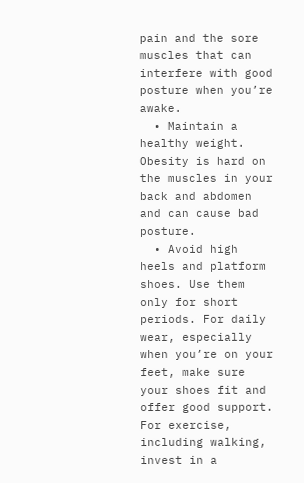pain and the sore muscles that can interfere with good posture when you’re awake.
  • Maintain a healthy weight. Obesity is hard on the muscles in your back and abdomen and can cause bad posture.
  • Avoid high heels and platform shoes. Use them only for short periods. For daily wear, especially when you’re on your feet, make sure your shoes fit and offer good support. For exercise, including walking, invest in a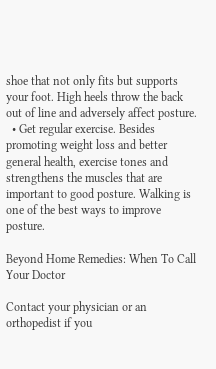shoe that not only fits but supports your foot. High heels throw the back out of line and adversely affect posture.
  • Get regular exercise. Besides promoting weight loss and better general health, exercise tones and strengthens the muscles that are important to good posture. Walking is one of the best ways to improve posture.

Beyond Home Remedies: When To Call Your Doctor

Contact your physician or an orthopedist if you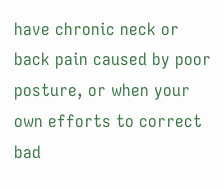have chronic neck or back pain caused by poor posture, or when your own efforts to correct bad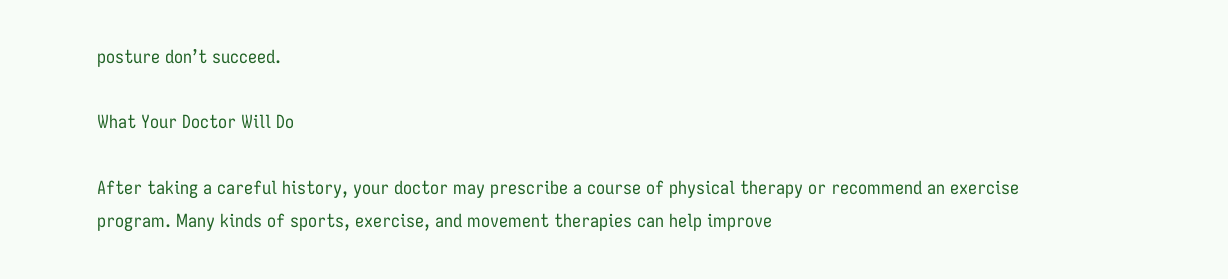posture don’t succeed.

What Your Doctor Will Do

After taking a careful history, your doctor may prescribe a course of physical therapy or recommend an exercise program. Many kinds of sports, exercise, and movement therapies can help improve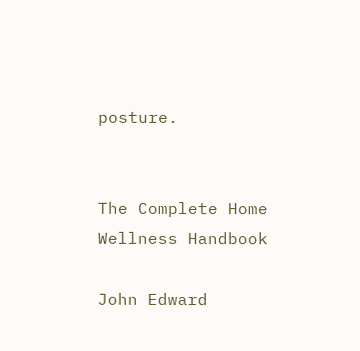posture.


The Complete Home Wellness Handbook

John Edward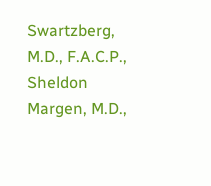Swartzberg, M.D., F.A.C.P., Sheldon Margen, M.D.,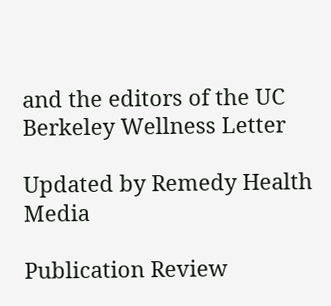and the editors of the UC Berkeley Wellness Letter

Updated by Remedy Health Media

Publication Review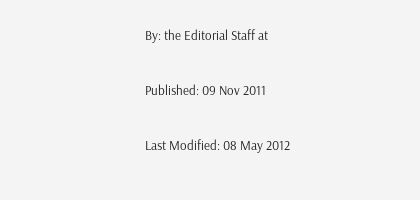By: the Editorial Staff at

Published: 09 Nov 2011

Last Modified: 08 May 2012